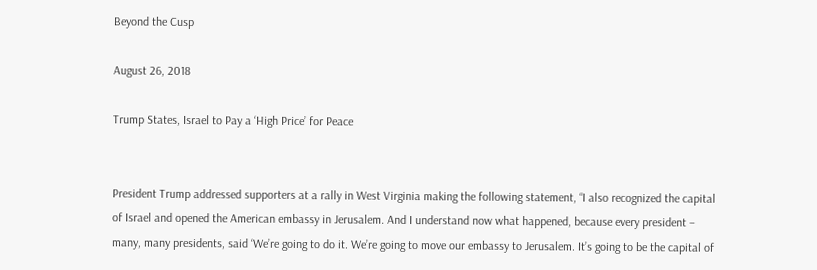Beyond the Cusp

August 26, 2018

Trump States, Israel to Pay a ‘High Price’ for Peace


President Trump addressed supporters at a rally in West Virginia making the following statement, “I also recognized the capital of Israel and opened the American embassy in Jerusalem. And I understand now what happened, because every president – many, many presidents, said ‘We’re going to do it. We’re going to move our embassy to Jerusalem. It’s going to be the capital of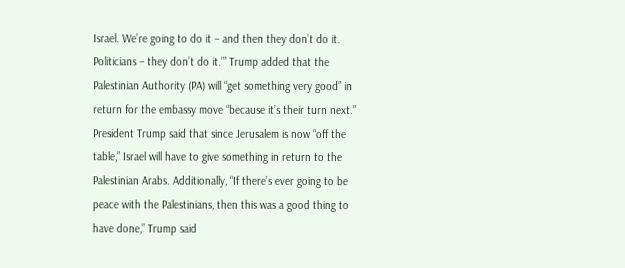Israel. We’re going to do it – and then they don’t do it. Politicians – they don’t do it.’” Trump added that the Palestinian Authority (PA) will “get something very good” in return for the embassy move “because it’s their turn next.” President Trump said that since Jerusalem is now “off the table,” Israel will have to give something in return to the Palestinian Arabs. Additionally, “If there’s ever going to be peace with the Palestinians, then this was a good thing to have done,” Trump said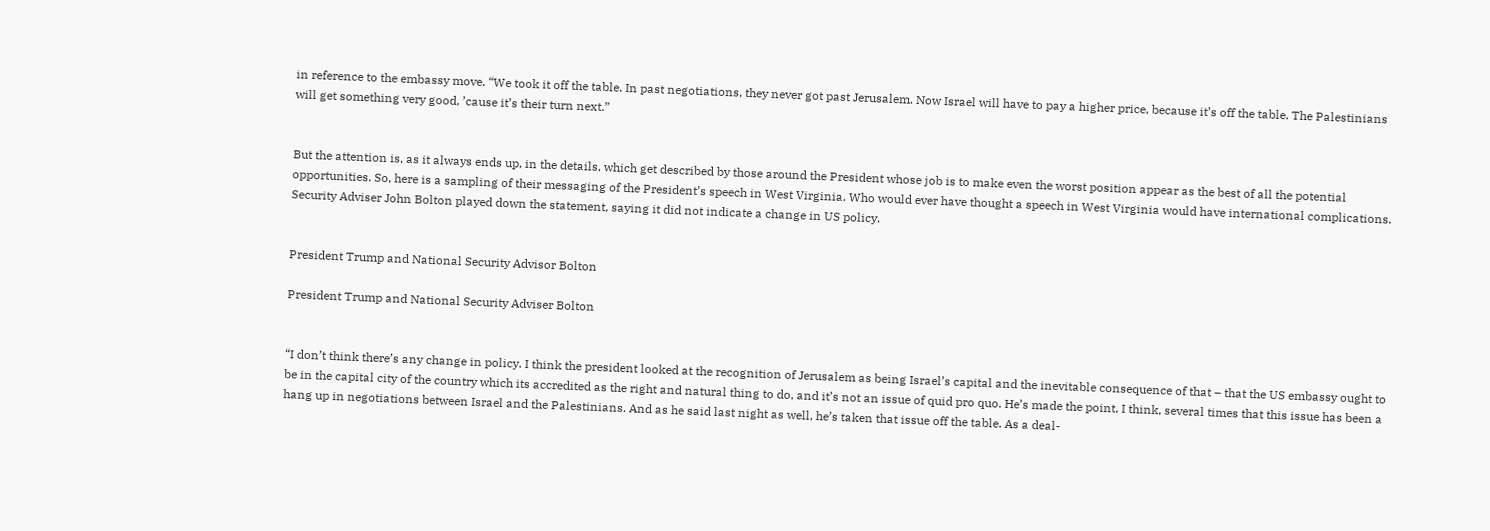in reference to the embassy move. “We took it off the table. In past negotiations, they never got past Jerusalem. Now Israel will have to pay a higher price, because it’s off the table. The Palestinians will get something very good, ’cause it’s their turn next.”


But the attention is, as it always ends up, in the details, which get described by those around the President whose job is to make even the worst position appear as the best of all the potential opportunities. So, here is a sampling of their messaging of the President’s speech in West Virginia. Who would ever have thought a speech in West Virginia would have international complications. Security Adviser John Bolton played down the statement, saying it did not indicate a change in US policy.


President Trump and National Security Advisor Bolton

President Trump and National Security Adviser Bolton


“I don’t think there’s any change in policy. I think the president looked at the recognition of Jerusalem as being Israel’s capital and the inevitable consequence of that – that the US embassy ought to be in the capital city of the country which its accredited as the right and natural thing to do, and it’s not an issue of quid pro quo. He’s made the point, I think, several times that this issue has been a hang up in negotiations between Israel and the Palestinians. And as he said last night as well, he’s taken that issue off the table. As a deal-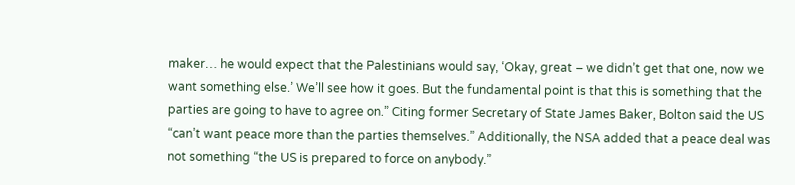maker… he would expect that the Palestinians would say, ‘Okay, great – we didn’t get that one, now we want something else.’ We’ll see how it goes. But the fundamental point is that this is something that the parties are going to have to agree on.” Citing former Secretary of State James Baker, Bolton said the US “can’t want peace more than the parties themselves.” Additionally, the NSA added that a peace deal was not something “the US is prepared to force on anybody.”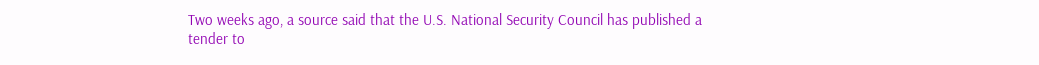Two weeks ago, a source said that the U.S. National Security Council has published a tender to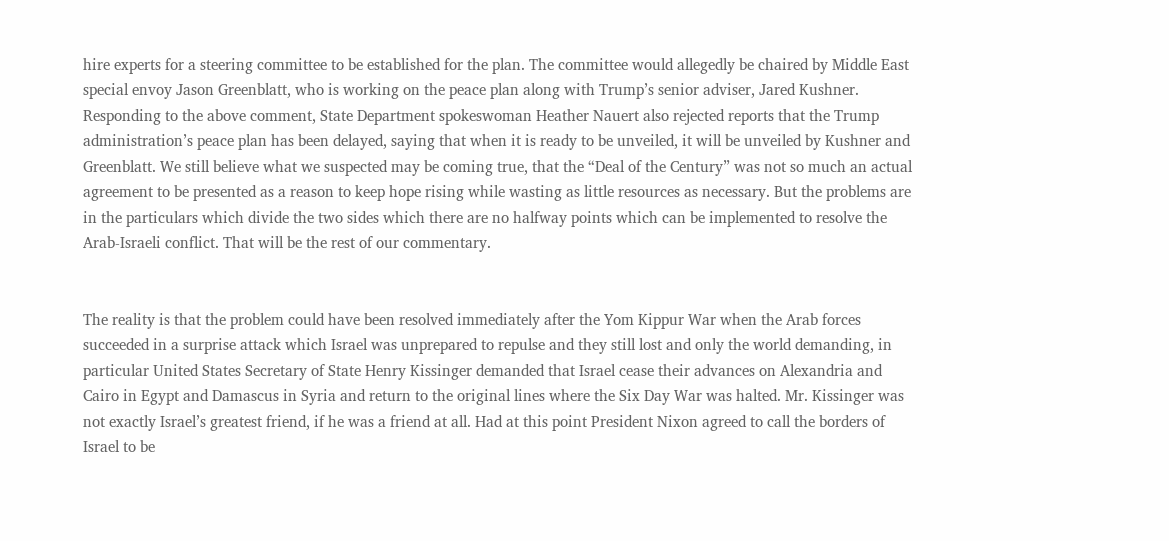hire experts for a steering committee to be established for the plan. The committee would allegedly be chaired by Middle East special envoy Jason Greenblatt, who is working on the peace plan along with Trump’s senior adviser, Jared Kushner. Responding to the above comment, State Department spokeswoman Heather Nauert also rejected reports that the Trump administration’s peace plan has been delayed, saying that when it is ready to be unveiled, it will be unveiled by Kushner and Greenblatt. We still believe what we suspected may be coming true, that the “Deal of the Century” was not so much an actual agreement to be presented as a reason to keep hope rising while wasting as little resources as necessary. But the problems are in the particulars which divide the two sides which there are no halfway points which can be implemented to resolve the Arab-Israeli conflict. That will be the rest of our commentary.


The reality is that the problem could have been resolved immediately after the Yom Kippur War when the Arab forces succeeded in a surprise attack which Israel was unprepared to repulse and they still lost and only the world demanding, in particular United States Secretary of State Henry Kissinger demanded that Israel cease their advances on Alexandria and Cairo in Egypt and Damascus in Syria and return to the original lines where the Six Day War was halted. Mr. Kissinger was not exactly Israel’s greatest friend, if he was a friend at all. Had at this point President Nixon agreed to call the borders of Israel to be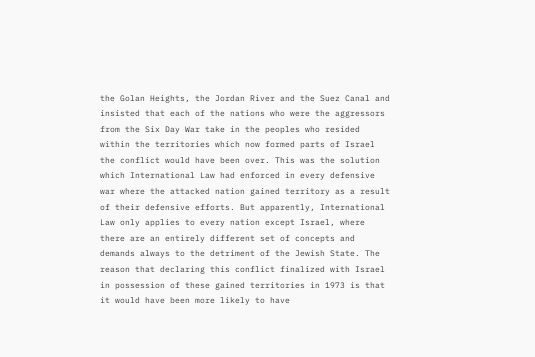the Golan Heights, the Jordan River and the Suez Canal and insisted that each of the nations who were the aggressors from the Six Day War take in the peoples who resided within the territories which now formed parts of Israel the conflict would have been over. This was the solution which International Law had enforced in every defensive war where the attacked nation gained territory as a result of their defensive efforts. But apparently, International Law only applies to every nation except Israel, where there are an entirely different set of concepts and demands always to the detriment of the Jewish State. The reason that declaring this conflict finalized with Israel in possession of these gained territories in 1973 is that it would have been more likely to have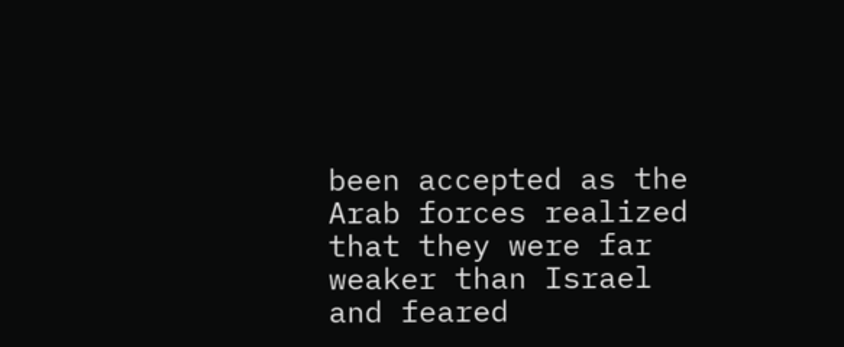been accepted as the Arab forces realized that they were far weaker than Israel and feared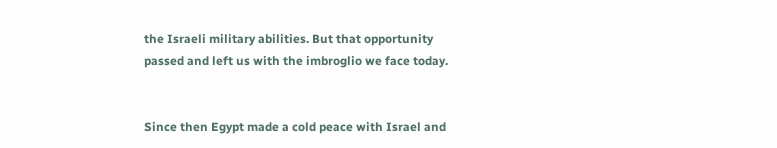the Israeli military abilities. But that opportunity passed and left us with the imbroglio we face today.


Since then Egypt made a cold peace with Israel and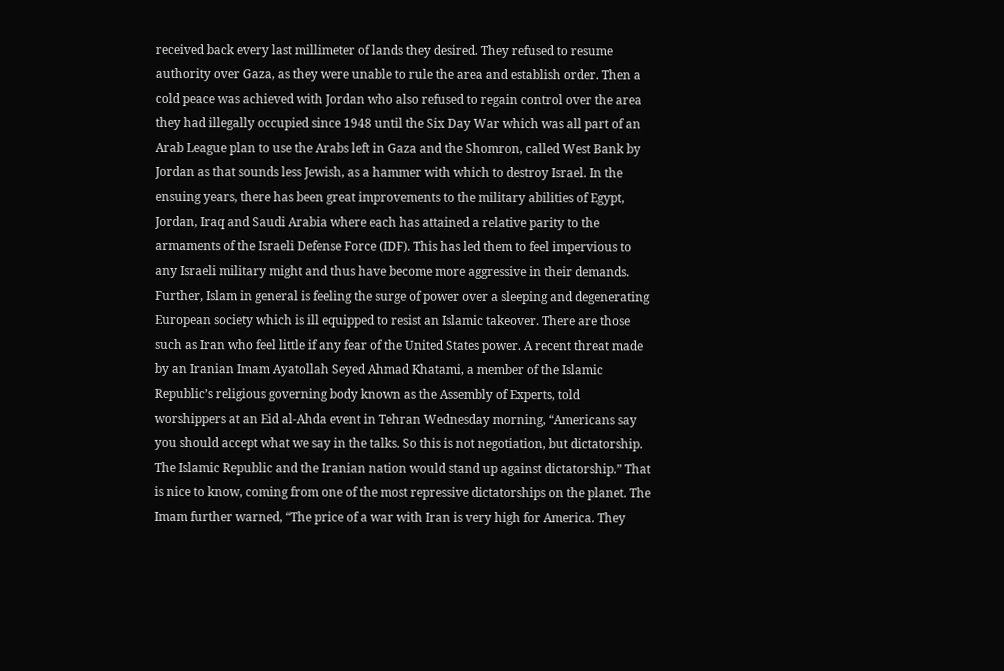received back every last millimeter of lands they desired. They refused to resume authority over Gaza, as they were unable to rule the area and establish order. Then a cold peace was achieved with Jordan who also refused to regain control over the area they had illegally occupied since 1948 until the Six Day War which was all part of an Arab League plan to use the Arabs left in Gaza and the Shomron, called West Bank by Jordan as that sounds less Jewish, as a hammer with which to destroy Israel. In the ensuing years, there has been great improvements to the military abilities of Egypt, Jordan, Iraq and Saudi Arabia where each has attained a relative parity to the armaments of the Israeli Defense Force (IDF). This has led them to feel impervious to any Israeli military might and thus have become more aggressive in their demands. Further, Islam in general is feeling the surge of power over a sleeping and degenerating European society which is ill equipped to resist an Islamic takeover. There are those such as Iran who feel little if any fear of the United States power. A recent threat made by an Iranian Imam Ayatollah Seyed Ahmad Khatami, a member of the Islamic Republic’s religious governing body known as the Assembly of Experts, told worshippers at an Eid al-Ahda event in Tehran Wednesday morning, “Americans say you should accept what we say in the talks. So this is not negotiation, but dictatorship. The Islamic Republic and the Iranian nation would stand up against dictatorship.” That is nice to know, coming from one of the most repressive dictatorships on the planet. The Imam further warned, “The price of a war with Iran is very high for America. They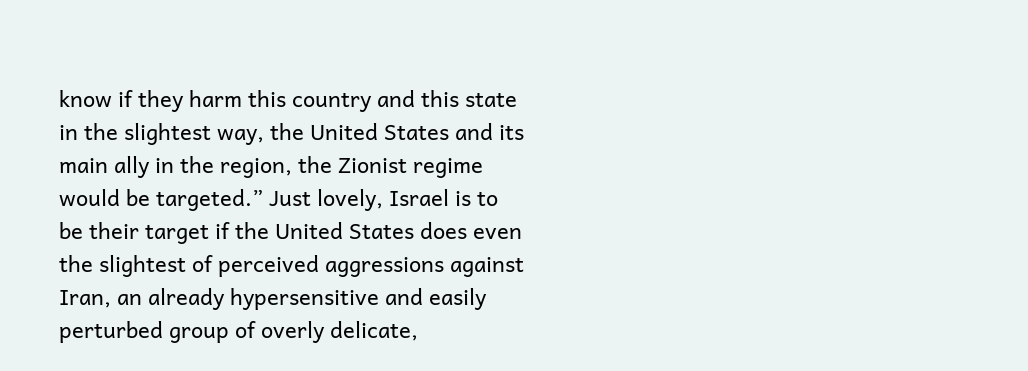know if they harm this country and this state in the slightest way, the United States and its main ally in the region, the Zionist regime would be targeted.” Just lovely, Israel is to be their target if the United States does even the slightest of perceived aggressions against Iran, an already hypersensitive and easily perturbed group of overly delicate,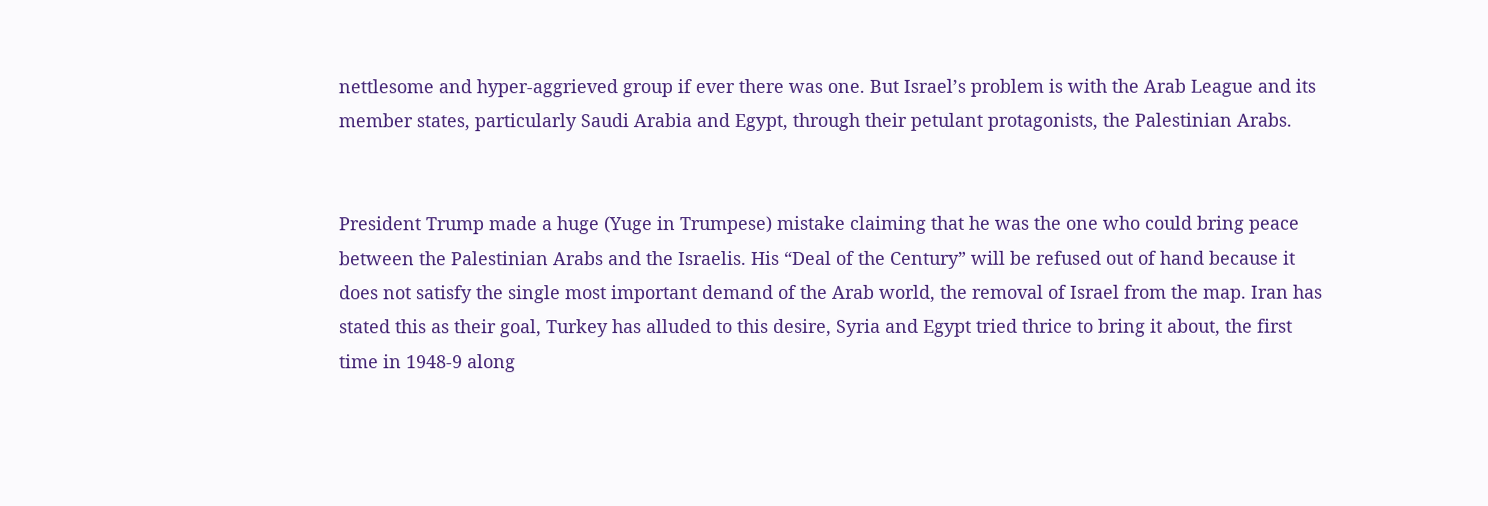nettlesome and hyper-aggrieved group if ever there was one. But Israel’s problem is with the Arab League and its member states, particularly Saudi Arabia and Egypt, through their petulant protagonists, the Palestinian Arabs.


President Trump made a huge (Yuge in Trumpese) mistake claiming that he was the one who could bring peace between the Palestinian Arabs and the Israelis. His “Deal of the Century” will be refused out of hand because it does not satisfy the single most important demand of the Arab world, the removal of Israel from the map. Iran has stated this as their goal, Turkey has alluded to this desire, Syria and Egypt tried thrice to bring it about, the first time in 1948-9 along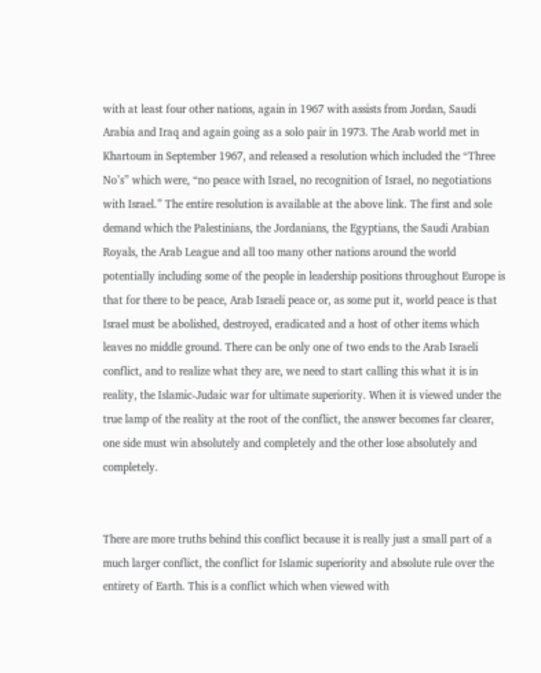with at least four other nations, again in 1967 with assists from Jordan, Saudi Arabia and Iraq and again going as a solo pair in 1973. The Arab world met in Khartoum in September 1967, and released a resolution which included the “Three No’s” which were, “no peace with Israel, no recognition of Israel, no negotiations with Israel.” The entire resolution is available at the above link. The first and sole demand which the Palestinians, the Jordanians, the Egyptians, the Saudi Arabian Royals, the Arab League and all too many other nations around the world potentially including some of the people in leadership positions throughout Europe is that for there to be peace, Arab Israeli peace or, as some put it, world peace is that Israel must be abolished, destroyed, eradicated and a host of other items which leaves no middle ground. There can be only one of two ends to the Arab Israeli conflict, and to realize what they are, we need to start calling this what it is in reality, the Islamic-Judaic war for ultimate superiority. When it is viewed under the true lamp of the reality at the root of the conflict, the answer becomes far clearer, one side must win absolutely and completely and the other lose absolutely and completely.


There are more truths behind this conflict because it is really just a small part of a much larger conflict, the conflict for Islamic superiority and absolute rule over the entirety of Earth. This is a conflict which when viewed with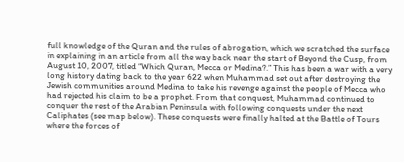full knowledge of the Quran and the rules of abrogation, which we scratched the surface in explaining in an article from all the way back near the start of Beyond the Cusp, from August 10, 2007, titled “Which Quran, Mecca or Medina?.” This has been a war with a very long history dating back to the year 622 when Muhammad set out after destroying the Jewish communities around Medina to take his revenge against the people of Mecca who had rejected his claim to be a prophet. From that conquest, Muhammad continued to conquer the rest of the Arabian Peninsula with following conquests under the next Caliphates (see map below). These conquests were finally halted at the Battle of Tours where the forces of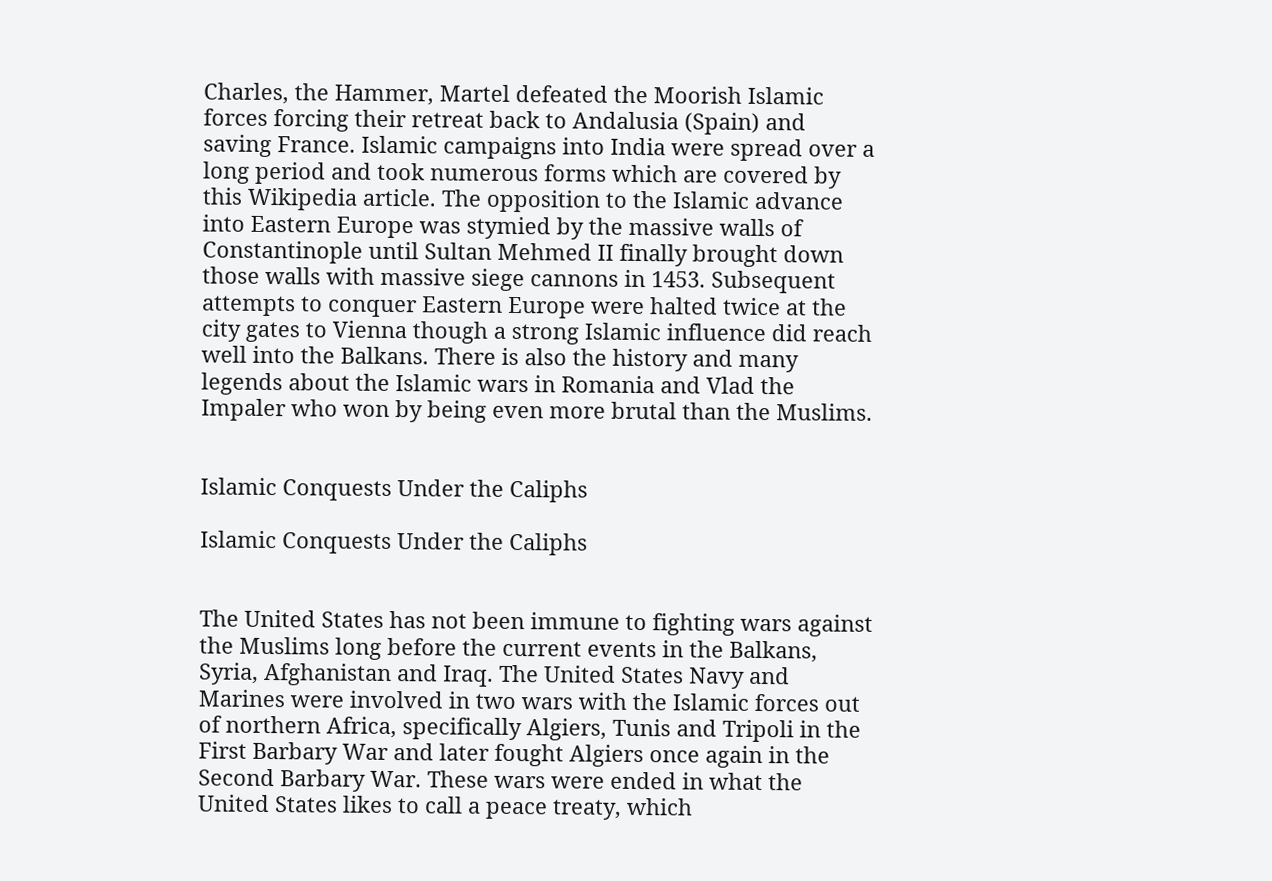Charles, the Hammer, Martel defeated the Moorish Islamic forces forcing their retreat back to Andalusia (Spain) and saving France. Islamic campaigns into India were spread over a long period and took numerous forms which are covered by this Wikipedia article. The opposition to the Islamic advance into Eastern Europe was stymied by the massive walls of Constantinople until Sultan Mehmed II finally brought down those walls with massive siege cannons in 1453. Subsequent attempts to conquer Eastern Europe were halted twice at the city gates to Vienna though a strong Islamic influence did reach well into the Balkans. There is also the history and many legends about the Islamic wars in Romania and Vlad the Impaler who won by being even more brutal than the Muslims.


Islamic Conquests Under the Caliphs

Islamic Conquests Under the Caliphs


The United States has not been immune to fighting wars against the Muslims long before the current events in the Balkans, Syria, Afghanistan and Iraq. The United States Navy and Marines were involved in two wars with the Islamic forces out of northern Africa, specifically Algiers, Tunis and Tripoli in the First Barbary War and later fought Algiers once again in the Second Barbary War. These wars were ended in what the United States likes to call a peace treaty, which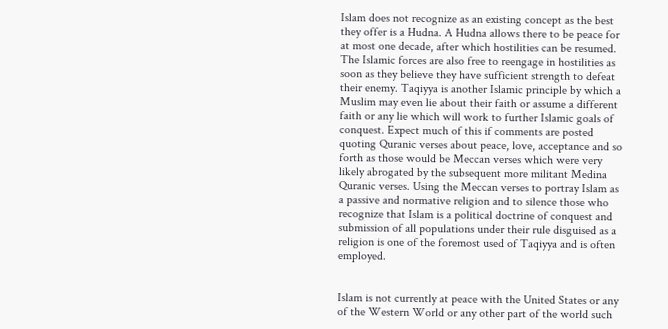Islam does not recognize as an existing concept as the best they offer is a Hudna. A Hudna allows there to be peace for at most one decade, after which hostilities can be resumed. The Islamic forces are also free to reengage in hostilities as soon as they believe they have sufficient strength to defeat their enemy. Taqiyya is another Islamic principle by which a Muslim may even lie about their faith or assume a different faith or any lie which will work to further Islamic goals of conquest. Expect much of this if comments are posted quoting Quranic verses about peace, love, acceptance and so forth as those would be Meccan verses which were very likely abrogated by the subsequent more militant Medina Quranic verses. Using the Meccan verses to portray Islam as a passive and normative religion and to silence those who recognize that Islam is a political doctrine of conquest and submission of all populations under their rule disguised as a religion is one of the foremost used of Taqiyya and is often employed.


Islam is not currently at peace with the United States or any of the Western World or any other part of the world such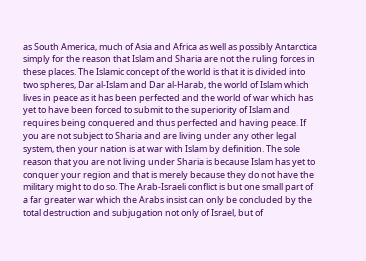as South America, much of Asia and Africa as well as possibly Antarctica simply for the reason that Islam and Sharia are not the ruling forces in these places. The Islamic concept of the world is that it is divided into two spheres, Dar al-Islam and Dar al-Harab, the world of Islam which lives in peace as it has been perfected and the world of war which has yet to have been forced to submit to the superiority of Islam and requires being conquered and thus perfected and having peace. If you are not subject to Sharia and are living under any other legal system, then your nation is at war with Islam by definition. The sole reason that you are not living under Sharia is because Islam has yet to conquer your region and that is merely because they do not have the military might to do so. The Arab-Israeli conflict is but one small part of a far greater war which the Arabs insist can only be concluded by the total destruction and subjugation not only of Israel, but of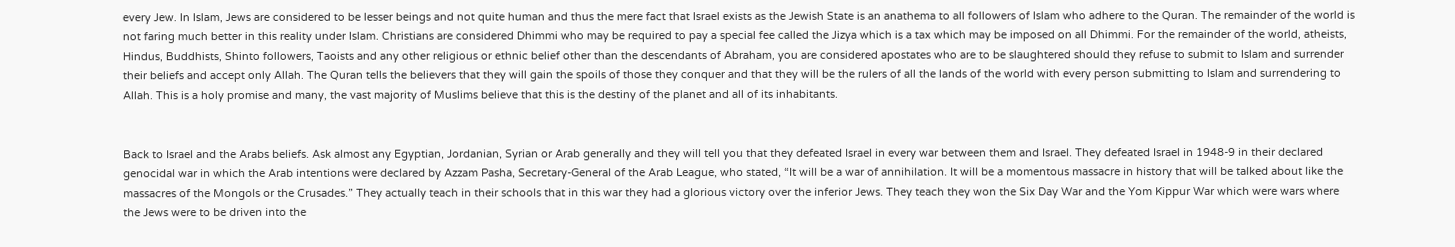every Jew. In Islam, Jews are considered to be lesser beings and not quite human and thus the mere fact that Israel exists as the Jewish State is an anathema to all followers of Islam who adhere to the Quran. The remainder of the world is not faring much better in this reality under Islam. Christians are considered Dhimmi who may be required to pay a special fee called the Jizya which is a tax which may be imposed on all Dhimmi. For the remainder of the world, atheists, Hindus, Buddhists, Shinto followers, Taoists and any other religious or ethnic belief other than the descendants of Abraham, you are considered apostates who are to be slaughtered should they refuse to submit to Islam and surrender their beliefs and accept only Allah. The Quran tells the believers that they will gain the spoils of those they conquer and that they will be the rulers of all the lands of the world with every person submitting to Islam and surrendering to Allah. This is a holy promise and many, the vast majority of Muslims believe that this is the destiny of the planet and all of its inhabitants.


Back to Israel and the Arabs beliefs. Ask almost any Egyptian, Jordanian, Syrian or Arab generally and they will tell you that they defeated Israel in every war between them and Israel. They defeated Israel in 1948-9 in their declared genocidal war in which the Arab intentions were declared by Azzam Pasha, Secretary-General of the Arab League, who stated, “It will be a war of annihilation. It will be a momentous massacre in history that will be talked about like the massacres of the Mongols or the Crusades.” They actually teach in their schools that in this war they had a glorious victory over the inferior Jews. They teach they won the Six Day War and the Yom Kippur War which were wars where the Jews were to be driven into the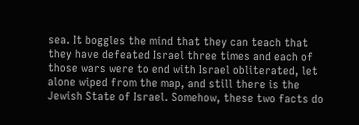sea. It boggles the mind that they can teach that they have defeated Israel three times and each of those wars were to end with Israel obliterated, let alone wiped from the map, and still there is the Jewish State of Israel. Somehow, these two facts do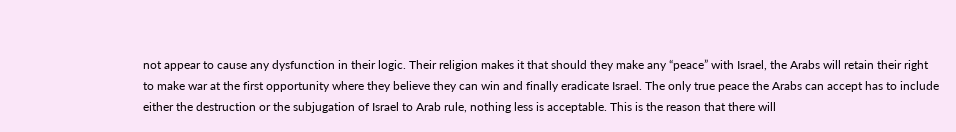not appear to cause any dysfunction in their logic. Their religion makes it that should they make any “peace” with Israel, the Arabs will retain their right to make war at the first opportunity where they believe they can win and finally eradicate Israel. The only true peace the Arabs can accept has to include either the destruction or the subjugation of Israel to Arab rule, nothing less is acceptable. This is the reason that there will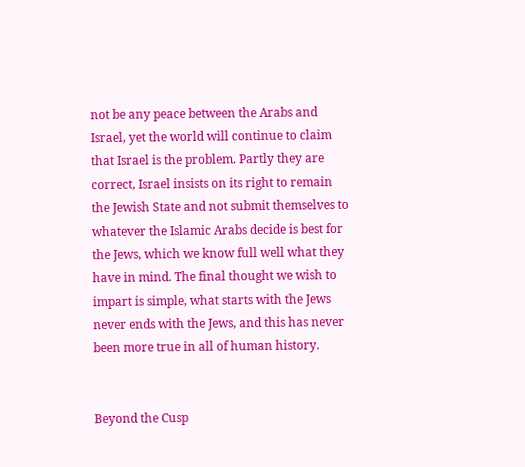not be any peace between the Arabs and Israel, yet the world will continue to claim that Israel is the problem. Partly they are correct, Israel insists on its right to remain the Jewish State and not submit themselves to whatever the Islamic Arabs decide is best for the Jews, which we know full well what they have in mind. The final thought we wish to impart is simple, what starts with the Jews never ends with the Jews, and this has never been more true in all of human history.


Beyond the Cusp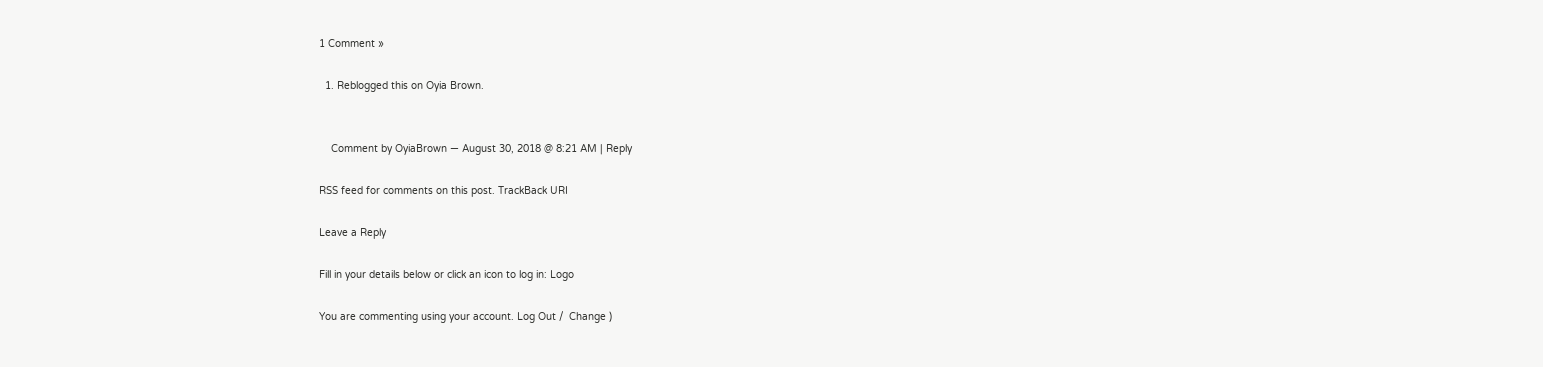1 Comment »

  1. Reblogged this on Oyia Brown.


    Comment by OyiaBrown — August 30, 2018 @ 8:21 AM | Reply

RSS feed for comments on this post. TrackBack URI

Leave a Reply

Fill in your details below or click an icon to log in: Logo

You are commenting using your account. Log Out /  Change )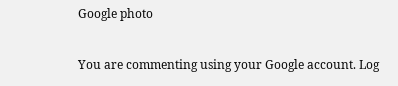Google photo

You are commenting using your Google account. Log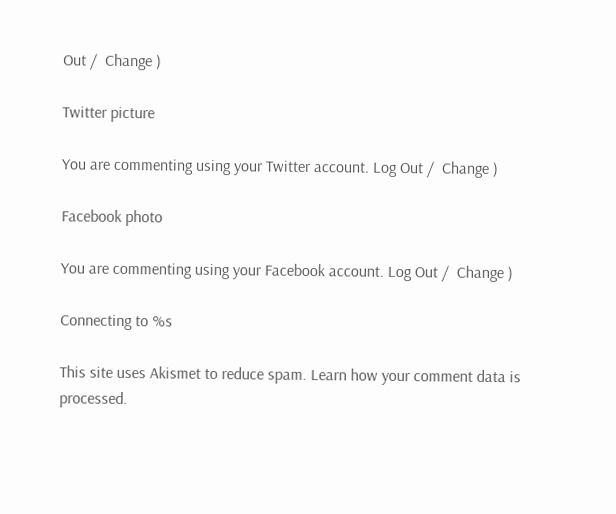Out /  Change )

Twitter picture

You are commenting using your Twitter account. Log Out /  Change )

Facebook photo

You are commenting using your Facebook account. Log Out /  Change )

Connecting to %s

This site uses Akismet to reduce spam. Learn how your comment data is processed.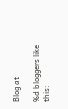Blog at

%d bloggers like this: